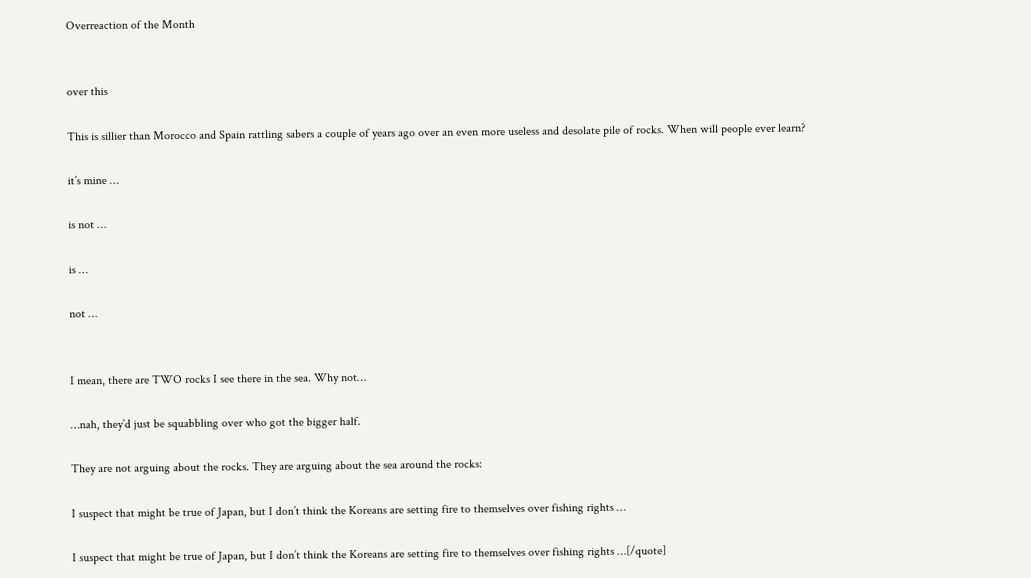Overreaction of the Month


over this

This is sillier than Morocco and Spain rattling sabers a couple of years ago over an even more useless and desolate pile of rocks. When will people ever learn?

it’s mine …

is not …

is …

not …


I mean, there are TWO rocks I see there in the sea. Why not…

…nah, they’d just be squabbling over who got the bigger half.

They are not arguing about the rocks. They are arguing about the sea around the rocks:

I suspect that might be true of Japan, but I don’t think the Koreans are setting fire to themselves over fishing rights …

I suspect that might be true of Japan, but I don’t think the Koreans are setting fire to themselves over fishing rights …[/quote]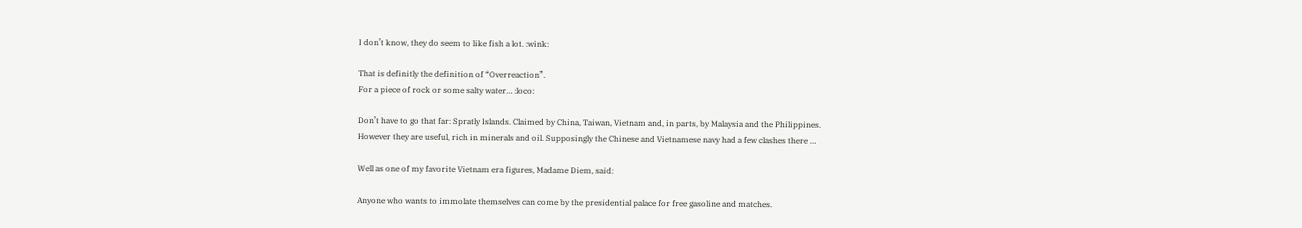I don’t know, they do seem to like fish a lot. :wink:

That is definitly the definition of “Overreaction”.
For a piece of rock or some salty water… :loco:

Don’t have to go that far: Spratly Islands. Claimed by China, Taiwan, Vietnam and, in parts, by Malaysia and the Philippines.
However they are useful, rich in minerals and oil. Supposingly the Chinese and Vietnamese navy had a few clashes there …

Well as one of my favorite Vietnam era figures, Madame Diem, said:

Anyone who wants to immolate themselves can come by the presidential palace for free gasoline and matches.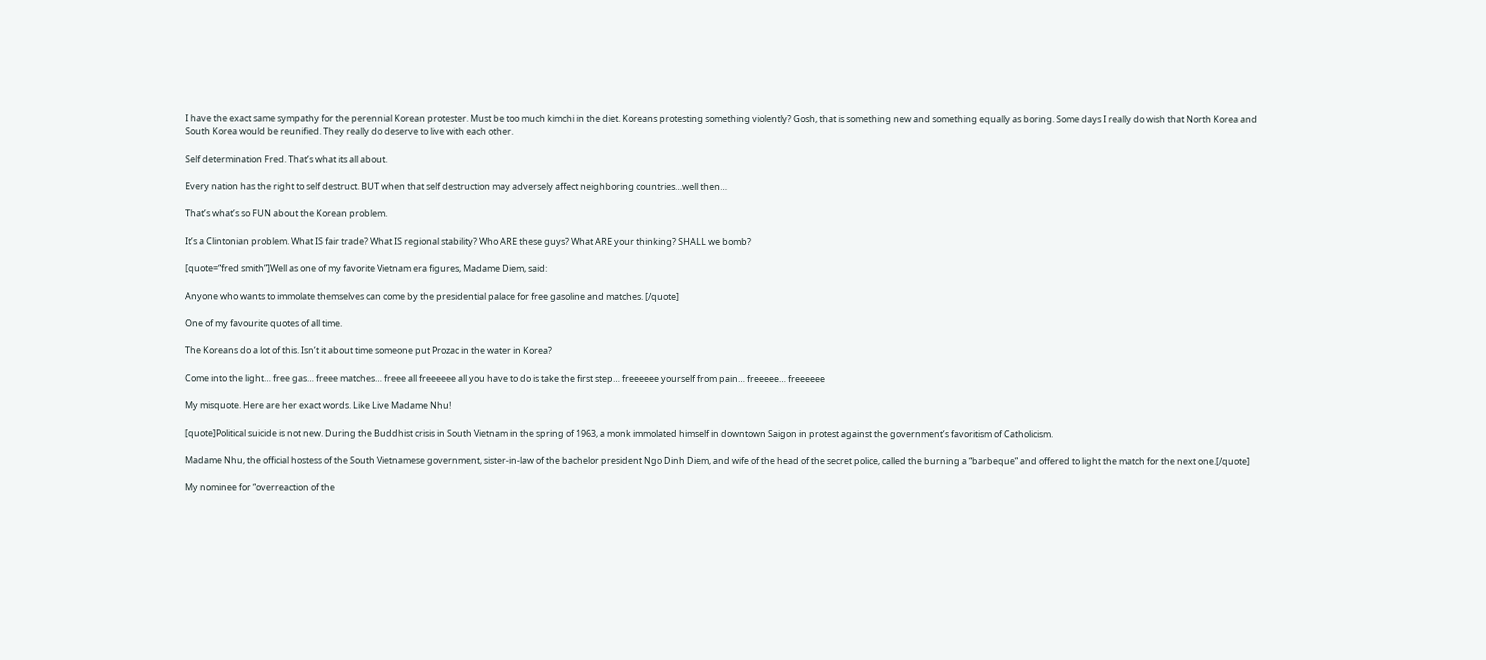I have the exact same sympathy for the perennial Korean protester. Must be too much kimchi in the diet. Koreans protesting something violently? Gosh, that is something new and something equally as boring. Some days I really do wish that North Korea and South Korea would be reunified. They really do deserve to live with each other.

Self determination Fred. That’s what its all about.

Every nation has the right to self destruct. BUT when that self destruction may adversely affect neighboring countries…well then…

That’s what’s so FUN about the Korean problem.

It’s a Clintonian problem. What IS fair trade? What IS regional stability? Who ARE these guys? What ARE your thinking? SHALL we bomb?

[quote=“fred smith”]Well as one of my favorite Vietnam era figures, Madame Diem, said:

Anyone who wants to immolate themselves can come by the presidential palace for free gasoline and matches. [/quote]

One of my favourite quotes of all time.

The Koreans do a lot of this. Isn’t it about time someone put Prozac in the water in Korea?

Come into the light… free gas… freee matches… freee all freeeeee all you have to do is take the first step… freeeeee yourself from pain… freeeee… freeeeee

My misquote. Here are her exact words. Like Live Madame Nhu!

[quote]Political suicide is not new. During the Buddhist crisis in South Vietnam in the spring of 1963, a monk immolated himself in downtown Saigon in protest against the government’s favoritism of Catholicism.

Madame Nhu, the official hostess of the South Vietnamese government, sister-in-law of the bachelor president Ngo Dinh Diem, and wife of the head of the secret police, called the burning a “barbeque” and offered to light the match for the next one.[/quote]

My nominee for “overreaction of the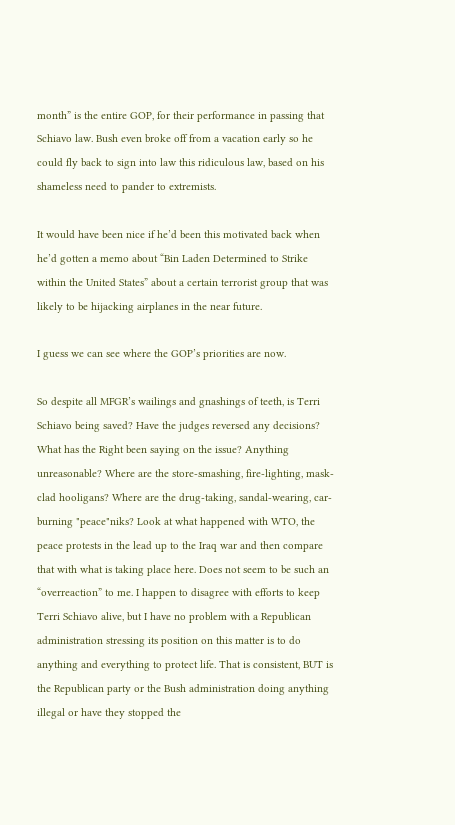month” is the entire GOP, for their performance in passing that Schiavo law. Bush even broke off from a vacation early so he could fly back to sign into law this ridiculous law, based on his shameless need to pander to extremists.

It would have been nice if he’d been this motivated back when he’d gotten a memo about “Bin Laden Determined to Strike within the United States” about a certain terrorist group that was likely to be hijacking airplanes in the near future.

I guess we can see where the GOP’s priorities are now.

So despite all MFGR’s wailings and gnashings of teeth, is Terri Schiavo being saved? Have the judges reversed any decisions? What has the Right been saying on the issue? Anything unreasonable? Where are the store-smashing, fire-lighting, mask-clad hooligans? Where are the drug-taking, sandal-wearing, car-burning "peace"niks? Look at what happened with WTO, the peace protests in the lead up to the Iraq war and then compare that with what is taking place here. Does not seem to be such an “overreaction” to me. I happen to disagree with efforts to keep Terri Schiavo alive, but I have no problem with a Republican administration stressing its position on this matter is to do anything and everything to protect life. That is consistent, BUT is the Republican party or the Bush administration doing anything illegal or have they stopped the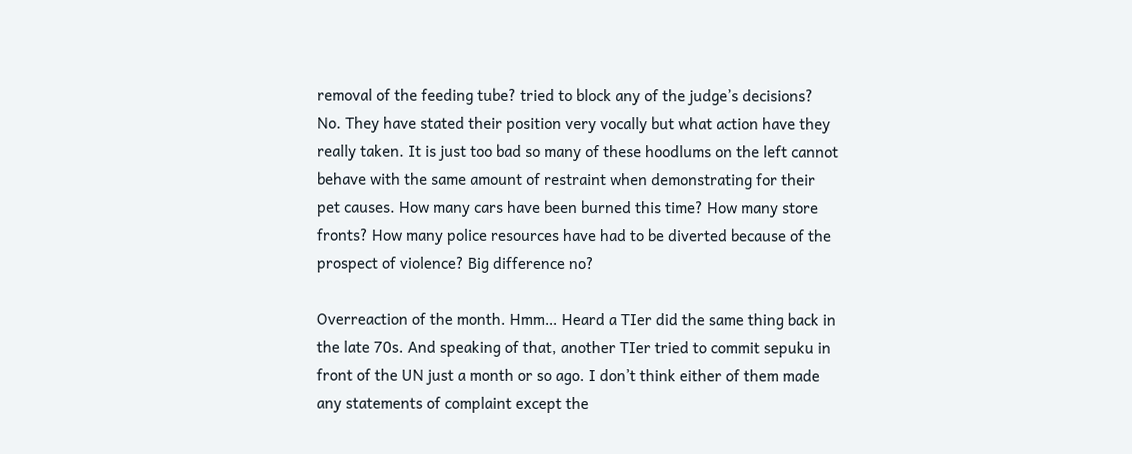removal of the feeding tube? tried to block any of the judge’s decisions? No. They have stated their position very vocally but what action have they really taken. It is just too bad so many of these hoodlums on the left cannot behave with the same amount of restraint when demonstrating for their pet causes. How many cars have been burned this time? How many store fronts? How many police resources have had to be diverted because of the prospect of violence? Big difference no?

Overreaction of the month. Hmm… Heard a TIer did the same thing back in the late 70s. And speaking of that, another TIer tried to commit sepuku in front of the UN just a month or so ago. I don’t think either of them made any statements of complaint except the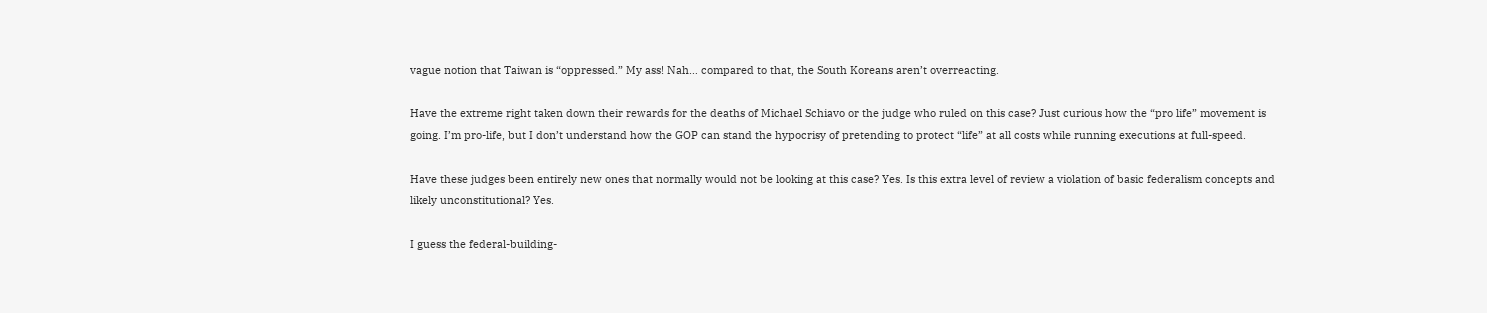vague notion that Taiwan is “oppressed.” My ass! Nah… compared to that, the South Koreans aren’t overreacting.

Have the extreme right taken down their rewards for the deaths of Michael Schiavo or the judge who ruled on this case? Just curious how the “pro life” movement is going. I’m pro-life, but I don’t understand how the GOP can stand the hypocrisy of pretending to protect “life” at all costs while running executions at full-speed.

Have these judges been entirely new ones that normally would not be looking at this case? Yes. Is this extra level of review a violation of basic federalism concepts and likely unconstitutional? Yes.

I guess the federal-building-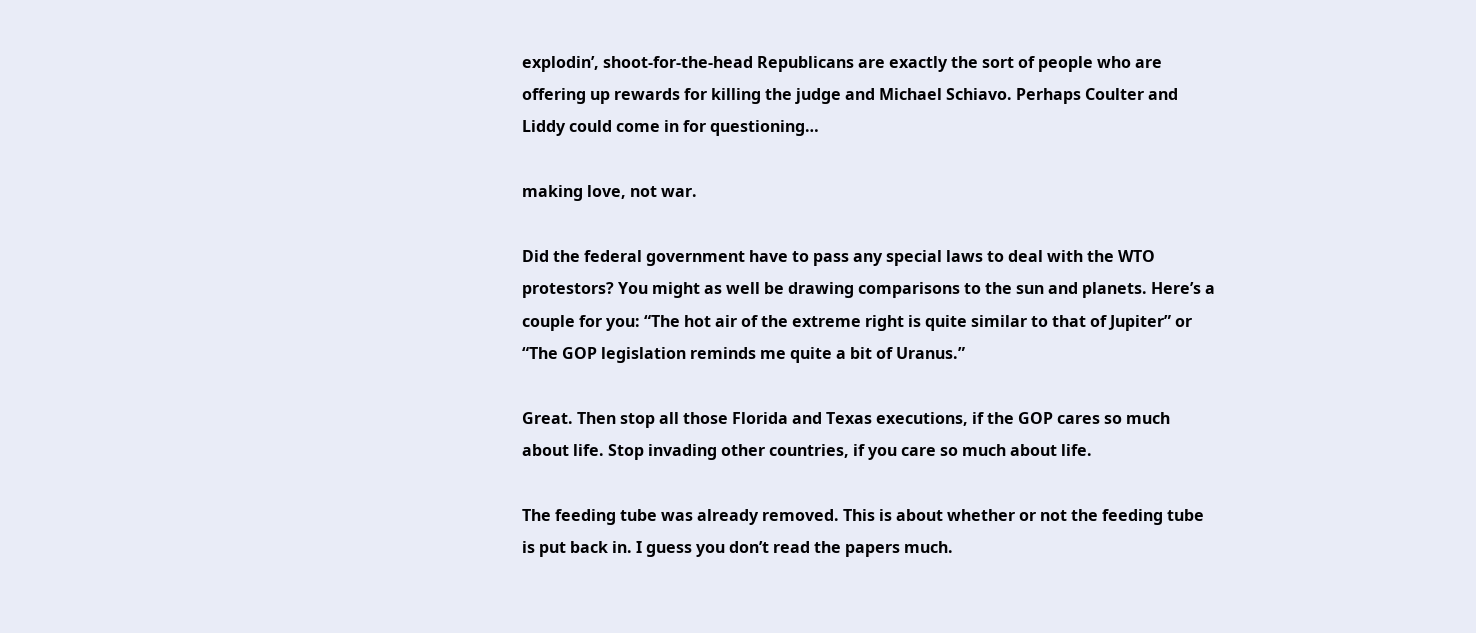explodin’, shoot-for-the-head Republicans are exactly the sort of people who are offering up rewards for killing the judge and Michael Schiavo. Perhaps Coulter and Liddy could come in for questioning…

making love, not war.

Did the federal government have to pass any special laws to deal with the WTO protestors? You might as well be drawing comparisons to the sun and planets. Here’s a couple for you: “The hot air of the extreme right is quite similar to that of Jupiter” or “The GOP legislation reminds me quite a bit of Uranus.”

Great. Then stop all those Florida and Texas executions, if the GOP cares so much about life. Stop invading other countries, if you care so much about life.

The feeding tube was already removed. This is about whether or not the feeding tube is put back in. I guess you don’t read the papers much.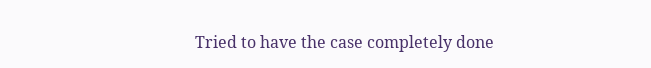Tried to have the case completely done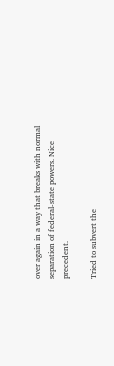over again in a way that breaks with normal separation of federal-state powers. Nice precedent.

Tried to subvert the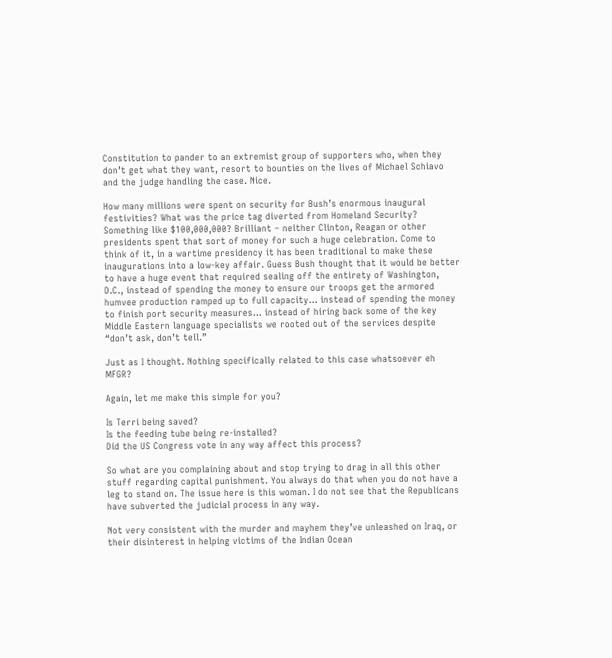Constitution to pander to an extremist group of supporters who, when they don’t get what they want, resort to bounties on the lives of Michael Schiavo and the judge handling the case. Nice.

How many millions were spent on security for Bush’s enormous inaugural festivities? What was the price tag diverted from Homeland Security? Something like $100,000,000? Brilliant – neither Clinton, Reagan or other presidents spent that sort of money for such a huge celebration. Come to think of it, in a wartime presidency it has been traditional to make these inaugurations into a low-key affair. Guess Bush thought that it would be better to have a huge event that required sealing off the entirety of Washington, D.C., instead of spending the money to ensure our troops get the armored humvee production ramped up to full capacity… instead of spending the money to finish port security measures… instead of hiring back some of the key Middle Eastern language specialists we rooted out of the services despite “don’t ask, don’t tell.”

Just as I thought. Nothing specifically related to this case whatsoever eh MFGR?

Again, let me make this simple for you?

Is Terri being saved?
Is the feeding tube being re-installed?
Did the US Congress vote in any way affect this process?

So what are you complaining about and stop trying to drag in all this other stuff regarding capital punishment. You always do that when you do not have a leg to stand on. The issue here is this woman. I do not see that the Republicans have subverted the judicial process in any way.

Not very consistent with the murder and mayhem they’ve unleashed on Iraq, or their disinterest in helping victims of the Indian Ocean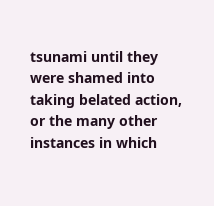tsunami until they were shamed into taking belated action, or the many other instances in which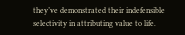they’ve demonstrated their indefensible selectivity in attributing value to life.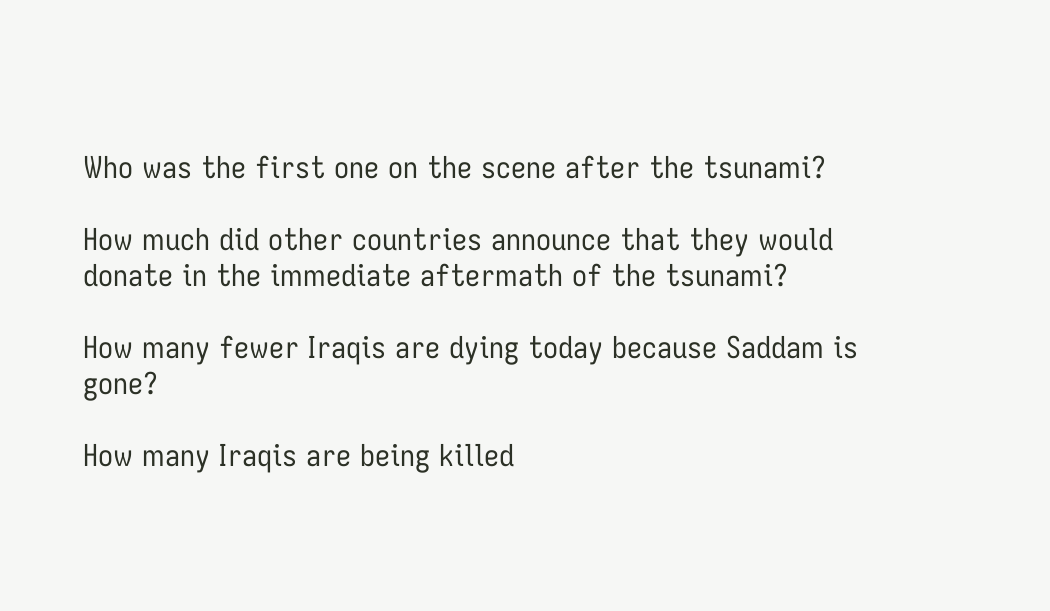Who was the first one on the scene after the tsunami?

How much did other countries announce that they would donate in the immediate aftermath of the tsunami?

How many fewer Iraqis are dying today because Saddam is gone?

How many Iraqis are being killed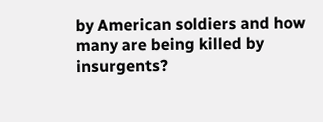by American soldiers and how many are being killed by insurgents?